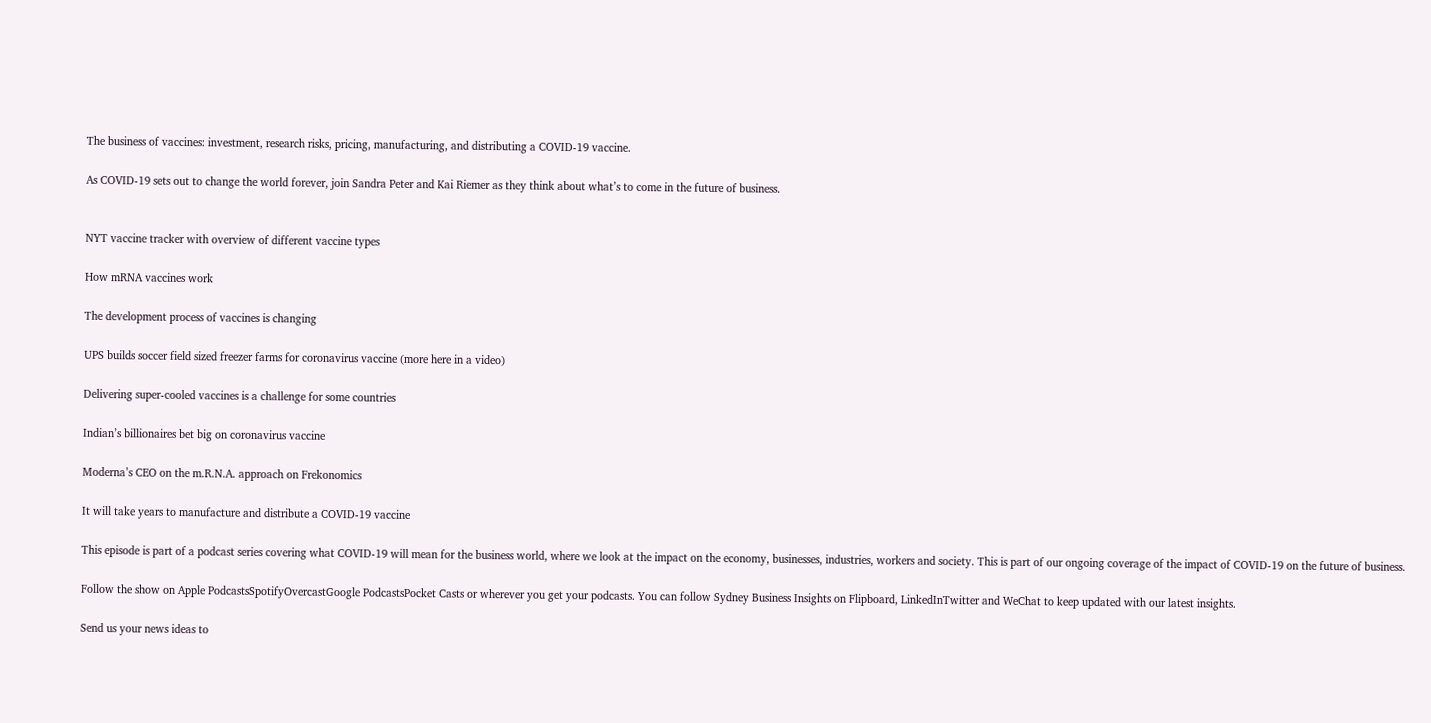The business of vaccines: investment, research risks, pricing, manufacturing, and distributing a COVID-19 vaccine.

As COVID-19 sets out to change the world forever, join Sandra Peter and Kai Riemer as they think about what’s to come in the future of business.


NYT vaccine tracker with overview of different vaccine types

How mRNA vaccines work

The development process of vaccines is changing

UPS builds soccer field sized freezer farms for coronavirus vaccine (more here in a video)

Delivering super-cooled vaccines is a challenge for some countries

Indian’s billionaires bet big on coronavirus vaccine

Moderna’s CEO on the m.R.N.A. approach on Frekonomics

It will take years to manufacture and distribute a COVID-19 vaccine

This episode is part of a podcast series covering what COVID-19 will mean for the business world, where we look at the impact on the economy, businesses, industries, workers and society. This is part of our ongoing coverage of the impact of COVID-19 on the future of business.

Follow the show on Apple PodcastsSpotifyOvercastGoogle PodcastsPocket Casts or wherever you get your podcasts. You can follow Sydney Business Insights on Flipboard, LinkedInTwitter and WeChat to keep updated with our latest insights.

Send us your news ideas to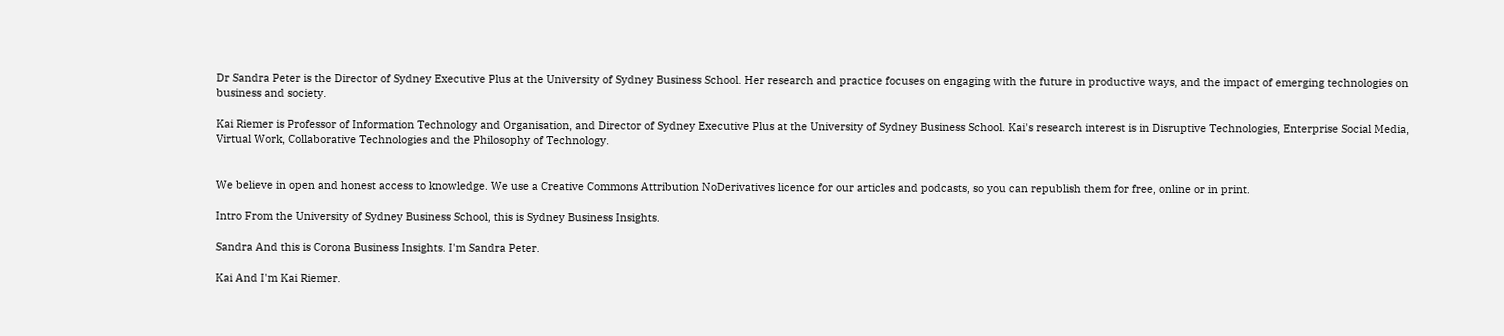Dr Sandra Peter is the Director of Sydney Executive Plus at the University of Sydney Business School. Her research and practice focuses on engaging with the future in productive ways, and the impact of emerging technologies on business and society.

Kai Riemer is Professor of Information Technology and Organisation, and Director of Sydney Executive Plus at the University of Sydney Business School. Kai's research interest is in Disruptive Technologies, Enterprise Social Media, Virtual Work, Collaborative Technologies and the Philosophy of Technology.


We believe in open and honest access to knowledge. We use a Creative Commons Attribution NoDerivatives licence for our articles and podcasts, so you can republish them for free, online or in print.

Intro From the University of Sydney Business School, this is Sydney Business Insights.

Sandra And this is Corona Business Insights. I'm Sandra Peter.

Kai And I'm Kai Riemer.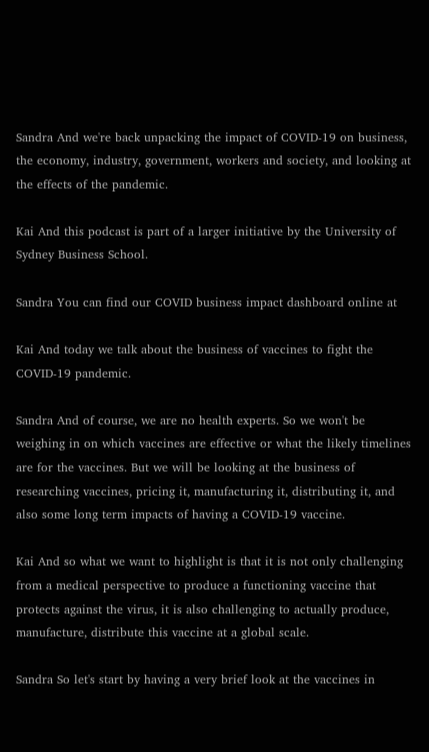Sandra And we're back unpacking the impact of COVID-19 on business, the economy, industry, government, workers and society, and looking at the effects of the pandemic.

Kai And this podcast is part of a larger initiative by the University of Sydney Business School.

Sandra You can find our COVID business impact dashboard online at

Kai And today we talk about the business of vaccines to fight the COVID-19 pandemic.

Sandra And of course, we are no health experts. So we won't be weighing in on which vaccines are effective or what the likely timelines are for the vaccines. But we will be looking at the business of researching vaccines, pricing it, manufacturing it, distributing it, and also some long term impacts of having a COVID-19 vaccine.

Kai And so what we want to highlight is that it is not only challenging from a medical perspective to produce a functioning vaccine that protects against the virus, it is also challenging to actually produce, manufacture, distribute this vaccine at a global scale.

Sandra So let's start by having a very brief look at the vaccines in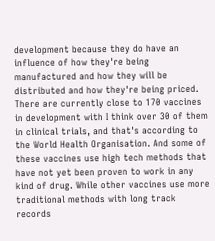development because they do have an influence of how they're being manufactured and how they will be distributed and how they're being priced. There are currently close to 170 vaccines in development with I think over 30 of them in clinical trials, and that's according to the World Health Organisation. And some of these vaccines use high tech methods that have not yet been proven to work in any kind of drug. While other vaccines use more traditional methods with long track records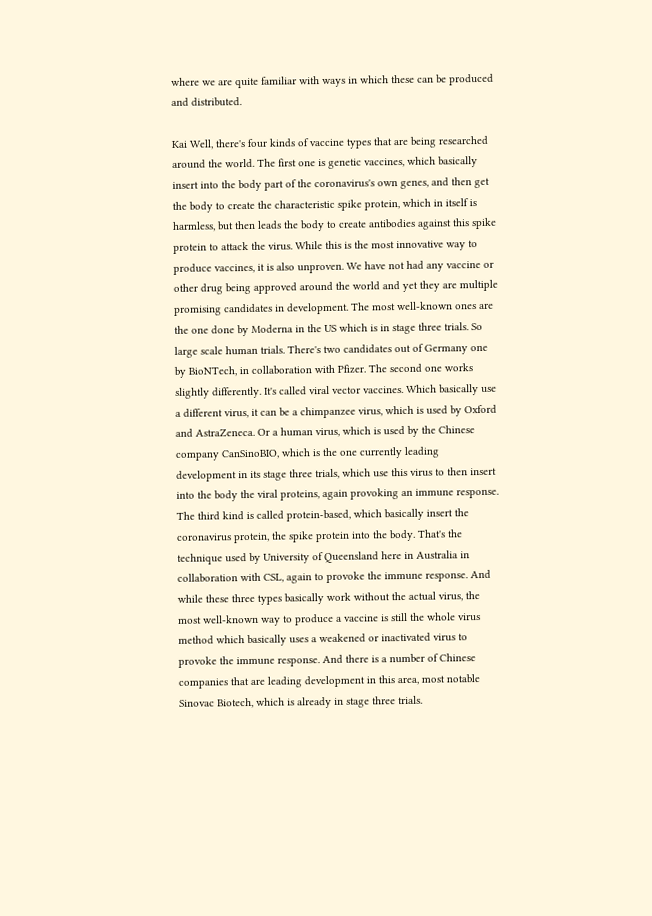where we are quite familiar with ways in which these can be produced and distributed.

Kai Well, there's four kinds of vaccine types that are being researched around the world. The first one is genetic vaccines, which basically insert into the body part of the coronavirus's own genes, and then get the body to create the characteristic spike protein, which in itself is harmless, but then leads the body to create antibodies against this spike protein to attack the virus. While this is the most innovative way to produce vaccines, it is also unproven. We have not had any vaccine or other drug being approved around the world and yet they are multiple promising candidates in development. The most well-known ones are the one done by Moderna in the US which is in stage three trials. So large scale human trials. There's two candidates out of Germany one by BioNTech, in collaboration with Pfizer. The second one works slightly differently. It's called viral vector vaccines. Which basically use a different virus, it can be a chimpanzee virus, which is used by Oxford and AstraZeneca. Or a human virus, which is used by the Chinese company CanSinoBIO, which is the one currently leading development in its stage three trials, which use this virus to then insert into the body the viral proteins, again provoking an immune response. The third kind is called protein-based, which basically insert the coronavirus protein, the spike protein into the body. That's the technique used by University of Queensland here in Australia in collaboration with CSL, again to provoke the immune response. And while these three types basically work without the actual virus, the most well-known way to produce a vaccine is still the whole virus method which basically uses a weakened or inactivated virus to provoke the immune response. And there is a number of Chinese companies that are leading development in this area, most notable Sinovac Biotech, which is already in stage three trials.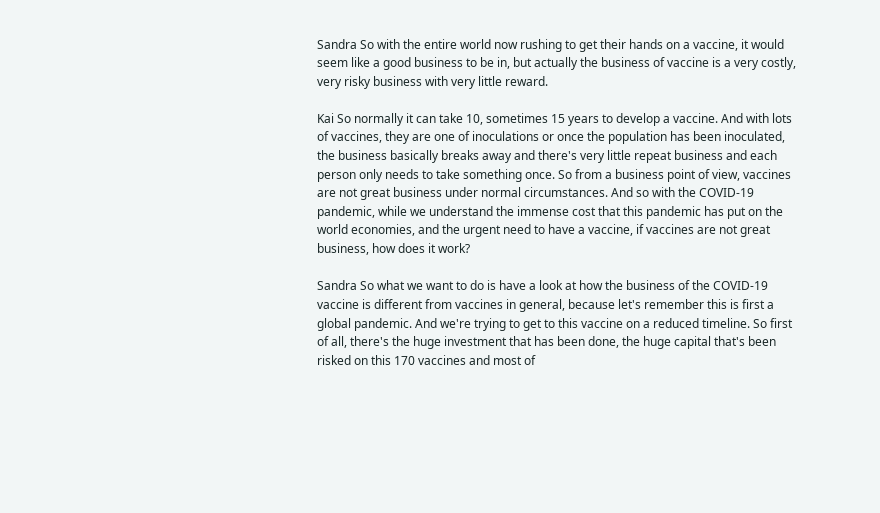Sandra So with the entire world now rushing to get their hands on a vaccine, it would seem like a good business to be in, but actually the business of vaccine is a very costly, very risky business with very little reward.

Kai So normally it can take 10, sometimes 15 years to develop a vaccine. And with lots of vaccines, they are one of inoculations or once the population has been inoculated, the business basically breaks away and there's very little repeat business and each person only needs to take something once. So from a business point of view, vaccines are not great business under normal circumstances. And so with the COVID-19 pandemic, while we understand the immense cost that this pandemic has put on the world economies, and the urgent need to have a vaccine, if vaccines are not great business, how does it work?

Sandra So what we want to do is have a look at how the business of the COVID-19 vaccine is different from vaccines in general, because let's remember this is first a global pandemic. And we're trying to get to this vaccine on a reduced timeline. So first of all, there's the huge investment that has been done, the huge capital that's been risked on this 170 vaccines and most of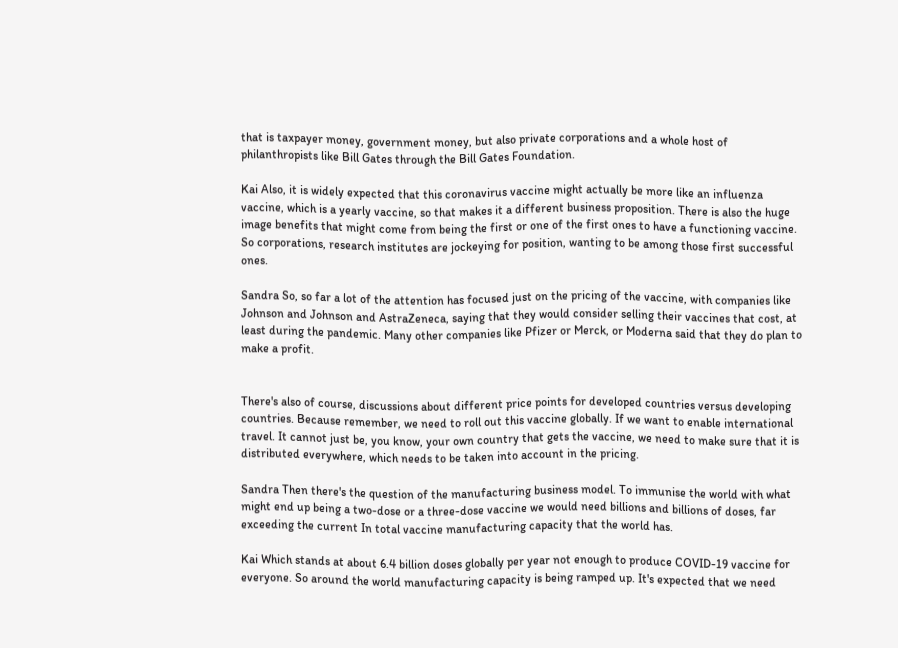that is taxpayer money, government money, but also private corporations and a whole host of philanthropists like Bill Gates through the Bill Gates Foundation.

Kai Also, it is widely expected that this coronavirus vaccine might actually be more like an influenza vaccine, which is a yearly vaccine, so that makes it a different business proposition. There is also the huge image benefits that might come from being the first or one of the first ones to have a functioning vaccine. So corporations, research institutes are jockeying for position, wanting to be among those first successful ones.

Sandra So, so far a lot of the attention has focused just on the pricing of the vaccine, with companies like Johnson and Johnson and AstraZeneca, saying that they would consider selling their vaccines that cost, at least during the pandemic. Many other companies like Pfizer or Merck, or Moderna said that they do plan to make a profit.


There's also of course, discussions about different price points for developed countries versus developing countries. Because remember, we need to roll out this vaccine globally. If we want to enable international travel. It cannot just be, you know, your own country that gets the vaccine, we need to make sure that it is distributed everywhere, which needs to be taken into account in the pricing.

Sandra Then there's the question of the manufacturing business model. To immunise the world with what might end up being a two-dose or a three-dose vaccine we would need billions and billions of doses, far exceeding the current In total vaccine manufacturing capacity that the world has.

Kai Which stands at about 6.4 billion doses globally per year not enough to produce COVID-19 vaccine for everyone. So around the world manufacturing capacity is being ramped up. It's expected that we need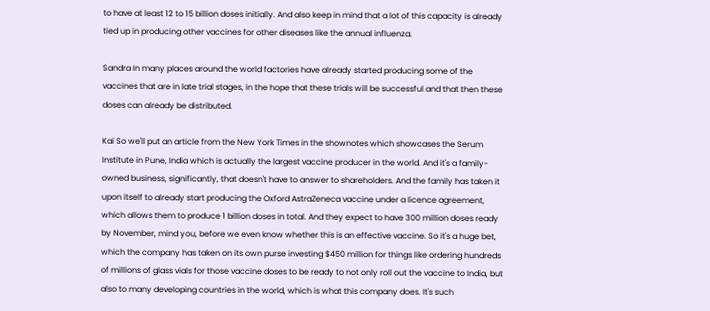to have at least 12 to 15 billion doses initially. And also keep in mind that a lot of this capacity is already tied up in producing other vaccines for other diseases like the annual influenza.

Sandra In many places around the world factories have already started producing some of the vaccines that are in late trial stages, in the hope that these trials will be successful and that then these doses can already be distributed.

Kai So we'll put an article from the New York Times in the shownotes which showcases the Serum Institute in Pune, India which is actually the largest vaccine producer in the world. And it's a family-owned business, significantly, that doesn't have to answer to shareholders. And the family has taken it upon itself to already start producing the Oxford AstraZeneca vaccine under a licence agreement, which allows them to produce 1 billion doses in total. And they expect to have 300 million doses ready by November, mind you, before we even know whether this is an effective vaccine. So it's a huge bet, which the company has taken on its own purse investing $450 million for things like ordering hundreds of millions of glass vials for those vaccine doses to be ready to not only roll out the vaccine to India, but also to many developing countries in the world, which is what this company does. It's such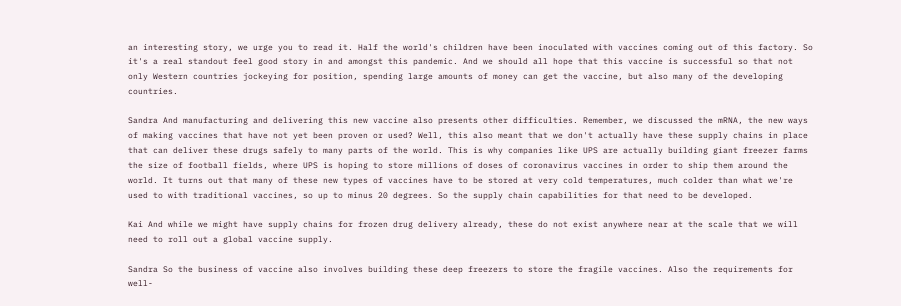an interesting story, we urge you to read it. Half the world's children have been inoculated with vaccines coming out of this factory. So it's a real standout feel good story in and amongst this pandemic. And we should all hope that this vaccine is successful so that not only Western countries jockeying for position, spending large amounts of money can get the vaccine, but also many of the developing countries.

Sandra And manufacturing and delivering this new vaccine also presents other difficulties. Remember, we discussed the mRNA, the new ways of making vaccines that have not yet been proven or used? Well, this also meant that we don't actually have these supply chains in place that can deliver these drugs safely to many parts of the world. This is why companies like UPS are actually building giant freezer farms the size of football fields, where UPS is hoping to store millions of doses of coronavirus vaccines in order to ship them around the world. It turns out that many of these new types of vaccines have to be stored at very cold temperatures, much colder than what we're used to with traditional vaccines, so up to minus 20 degrees. So the supply chain capabilities for that need to be developed.

Kai And while we might have supply chains for frozen drug delivery already, these do not exist anywhere near at the scale that we will need to roll out a global vaccine supply.

Sandra So the business of vaccine also involves building these deep freezers to store the fragile vaccines. Also the requirements for well-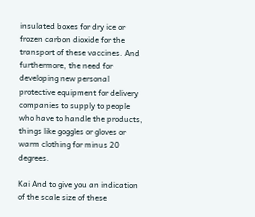insulated boxes for dry ice or frozen carbon dioxide for the transport of these vaccines. And furthermore, the need for developing new personal protective equipment for delivery companies to supply to people who have to handle the products, things like goggles or gloves or warm clothing for minus 20 degrees.

Kai And to give you an indication of the scale size of these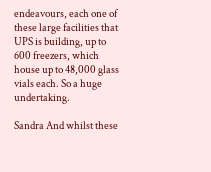endeavours, each one of these large facilities that UPS is building, up to 600 freezers, which house up to 48,000 glass vials each. So a huge undertaking.

Sandra And whilst these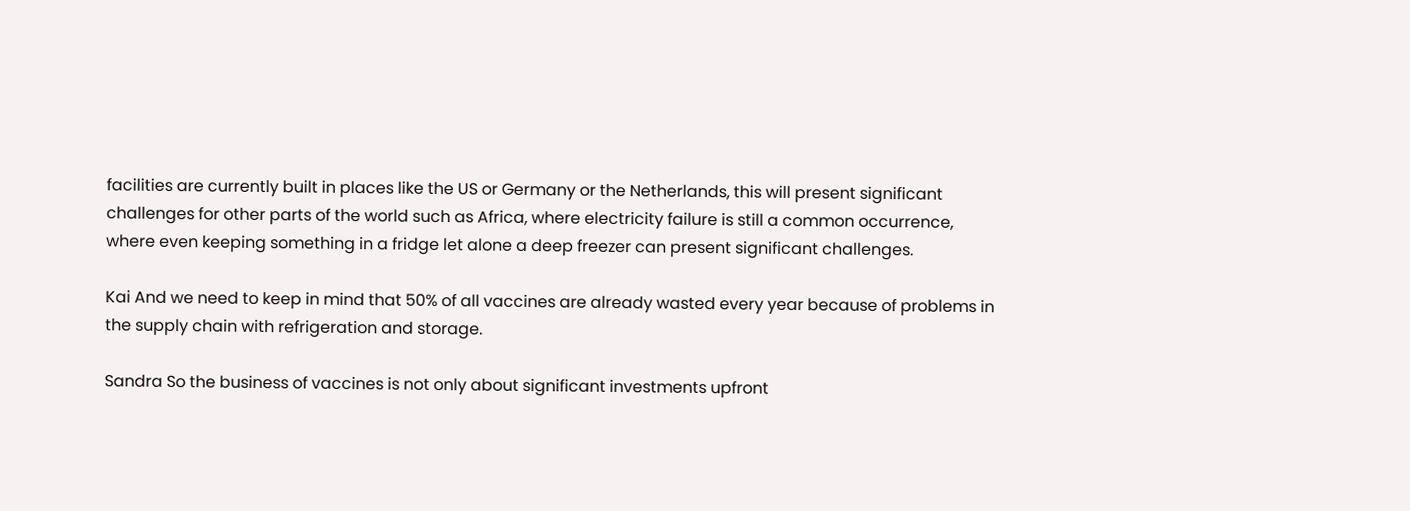facilities are currently built in places like the US or Germany or the Netherlands, this will present significant challenges for other parts of the world such as Africa, where electricity failure is still a common occurrence, where even keeping something in a fridge let alone a deep freezer can present significant challenges.

Kai And we need to keep in mind that 50% of all vaccines are already wasted every year because of problems in the supply chain with refrigeration and storage.

Sandra So the business of vaccines is not only about significant investments upfront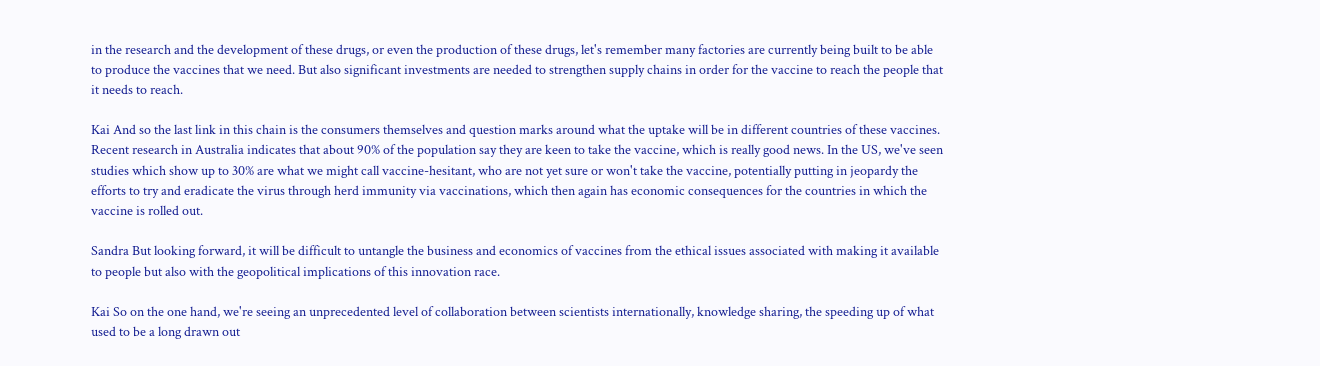in the research and the development of these drugs, or even the production of these drugs, let's remember many factories are currently being built to be able to produce the vaccines that we need. But also significant investments are needed to strengthen supply chains in order for the vaccine to reach the people that it needs to reach.

Kai And so the last link in this chain is the consumers themselves and question marks around what the uptake will be in different countries of these vaccines. Recent research in Australia indicates that about 90% of the population say they are keen to take the vaccine, which is really good news. In the US, we've seen studies which show up to 30% are what we might call vaccine-hesitant, who are not yet sure or won't take the vaccine, potentially putting in jeopardy the efforts to try and eradicate the virus through herd immunity via vaccinations, which then again has economic consequences for the countries in which the vaccine is rolled out.

Sandra But looking forward, it will be difficult to untangle the business and economics of vaccines from the ethical issues associated with making it available to people but also with the geopolitical implications of this innovation race.

Kai So on the one hand, we're seeing an unprecedented level of collaboration between scientists internationally, knowledge sharing, the speeding up of what used to be a long drawn out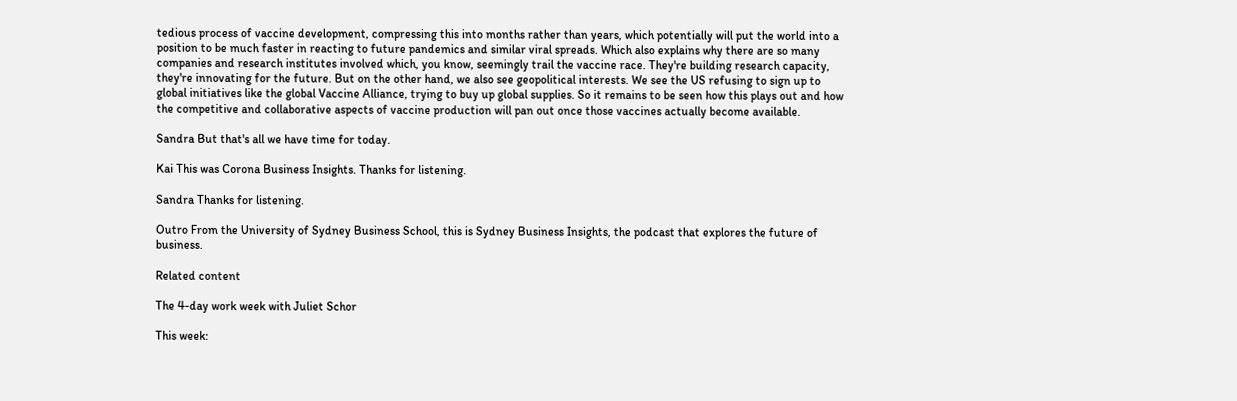tedious process of vaccine development, compressing this into months rather than years, which potentially will put the world into a position to be much faster in reacting to future pandemics and similar viral spreads. Which also explains why there are so many companies and research institutes involved which, you know, seemingly trail the vaccine race. They're building research capacity, they're innovating for the future. But on the other hand, we also see geopolitical interests. We see the US refusing to sign up to global initiatives like the global Vaccine Alliance, trying to buy up global supplies. So it remains to be seen how this plays out and how the competitive and collaborative aspects of vaccine production will pan out once those vaccines actually become available.

Sandra But that's all we have time for today.

Kai This was Corona Business Insights. Thanks for listening.

Sandra Thanks for listening.

Outro From the University of Sydney Business School, this is Sydney Business Insights, the podcast that explores the future of business.

Related content

The 4-day work week with Juliet Schor

This week: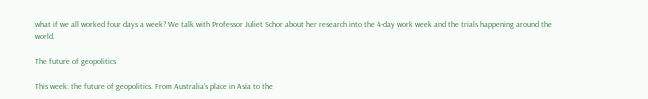what if we all worked four days a week? We talk with Professor Juliet Schor about her research into the 4-day work week and the trials happening around the world.

The future of geopolitics

This week: the future of geopolitics. From Australia’s place in Asia to the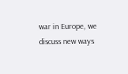war in Europe, we discuss new ways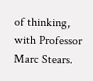of thinking, with Professor Marc Stears.